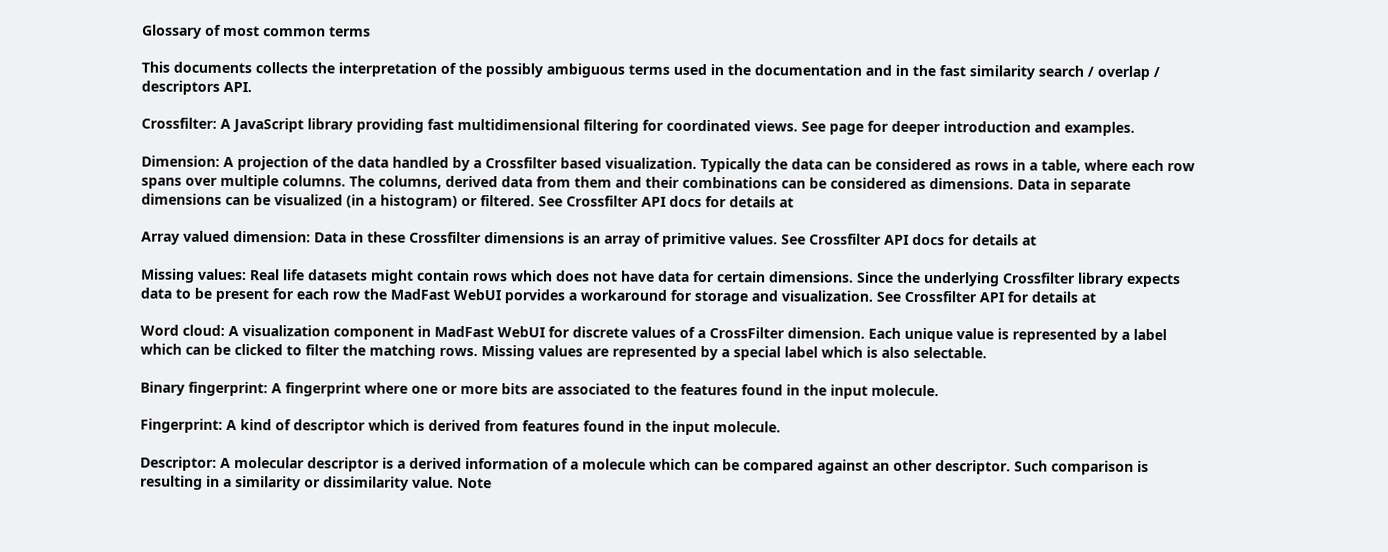Glossary of most common terms

This documents collects the interpretation of the possibly ambiguous terms used in the documentation and in the fast similarity search / overlap / descriptors API.

Crossfilter: A JavaScript library providing fast multidimensional filtering for coordinated views. See page for deeper introduction and examples.

Dimension: A projection of the data handled by a Crossfilter based visualization. Typically the data can be considered as rows in a table, where each row spans over multiple columns. The columns, derived data from them and their combinations can be considered as dimensions. Data in separate dimensions can be visualized (in a histogram) or filtered. See Crossfilter API docs for details at

Array valued dimension: Data in these Crossfilter dimensions is an array of primitive values. See Crossfilter API docs for details at

Missing values: Real life datasets might contain rows which does not have data for certain dimensions. Since the underlying Crossfilter library expects data to be present for each row the MadFast WebUI porvides a workaround for storage and visualization. See Crossfilter API for details at

Word cloud: A visualization component in MadFast WebUI for discrete values of a CrossFilter dimension. Each unique value is represented by a label which can be clicked to filter the matching rows. Missing values are represented by a special label which is also selectable.

Binary fingerprint: A fingerprint where one or more bits are associated to the features found in the input molecule.

Fingerprint: A kind of descriptor which is derived from features found in the input molecule.

Descriptor: A molecular descriptor is a derived information of a molecule which can be compared against an other descriptor. Such comparison is resulting in a similarity or dissimilarity value. Note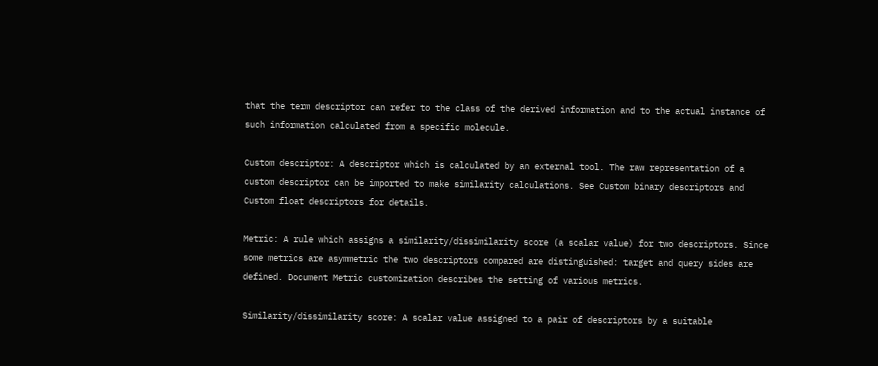that the term descriptor can refer to the class of the derived information and to the actual instance of such information calculated from a specific molecule.

Custom descriptor: A descriptor which is calculated by an external tool. The raw representation of a custom descriptor can be imported to make similarity calculations. See Custom binary descriptors and Custom float descriptors for details.

Metric: A rule which assigns a similarity/dissimilarity score (a scalar value) for two descriptors. Since some metrics are asymmetric the two descriptors compared are distinguished: target and query sides are defined. Document Metric customization describes the setting of various metrics.

Similarity/dissimilarity score: A scalar value assigned to a pair of descriptors by a suitable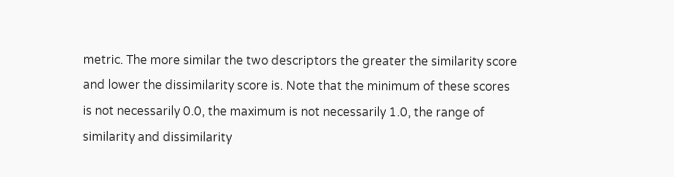metric. The more similar the two descriptors the greater the similarity score and lower the dissimilarity score is. Note that the minimum of these scores is not necessarily 0.0, the maximum is not necessarily 1.0, the range of similarity and dissimilarity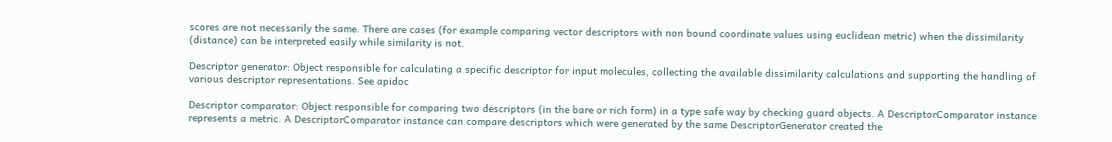scores are not necessarily the same. There are cases (for example comparing vector descriptors with non bound coordinate values using euclidean metric) when the dissimilarity (distance) can be interpreted easily while similarity is not.

Descriptor generator: Object responsible for calculating a specific descriptor for input molecules, collecting the available dissimilarity calculations and supporting the handling of various descriptor representations. See apidoc

Descriptor comparator: Object responsible for comparing two descriptors (in the bare or rich form) in a type safe way by checking guard objects. A DescriptorComparator instance represents a metric. A DescriptorComparator instance can compare descriptors which were generated by the same DescriptorGenerator created the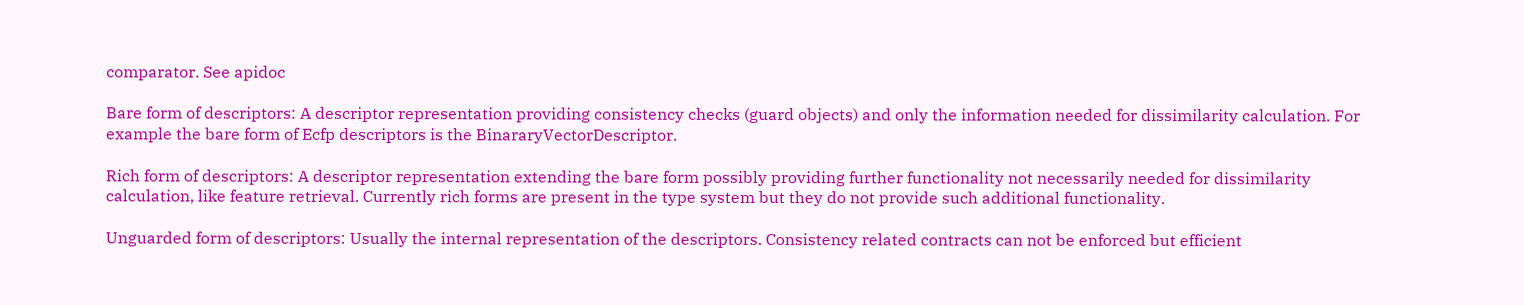comparator. See apidoc

Bare form of descriptors: A descriptor representation providing consistency checks (guard objects) and only the information needed for dissimilarity calculation. For example the bare form of Ecfp descriptors is the BinararyVectorDescriptor.

Rich form of descriptors: A descriptor representation extending the bare form possibly providing further functionality not necessarily needed for dissimilarity calculation, like feature retrieval. Currently rich forms are present in the type system but they do not provide such additional functionality.

Unguarded form of descriptors: Usually the internal representation of the descriptors. Consistency related contracts can not be enforced but efficient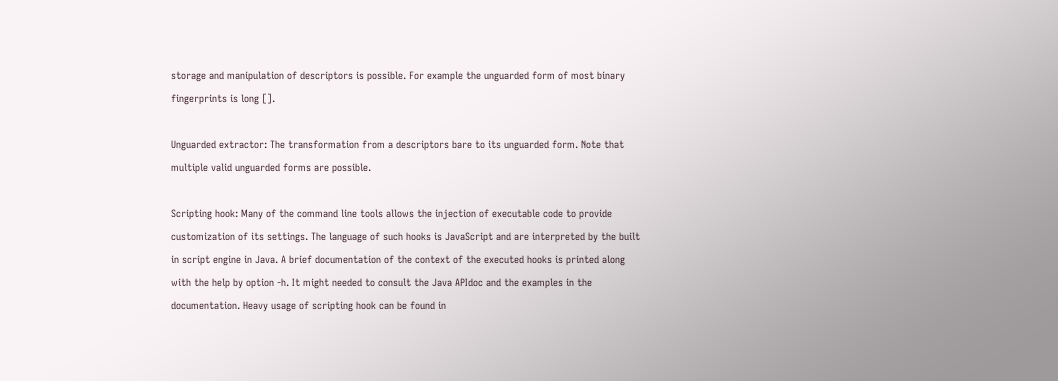storage and manipulation of descriptors is possible. For example the unguarded form of most binary fingerprints is long [].

Unguarded extractor: The transformation from a descriptors bare to its unguarded form. Note that multiple valid unguarded forms are possible.

Scripting hook: Many of the command line tools allows the injection of executable code to provide customization of its settings. The language of such hooks is JavaScript and are interpreted by the built in script engine in Java. A brief documentation of the context of the executed hooks is printed along with the help by option -h. It might needed to consult the Java APIdoc and the examples in the documentation. Heavy usage of scripting hook can be found in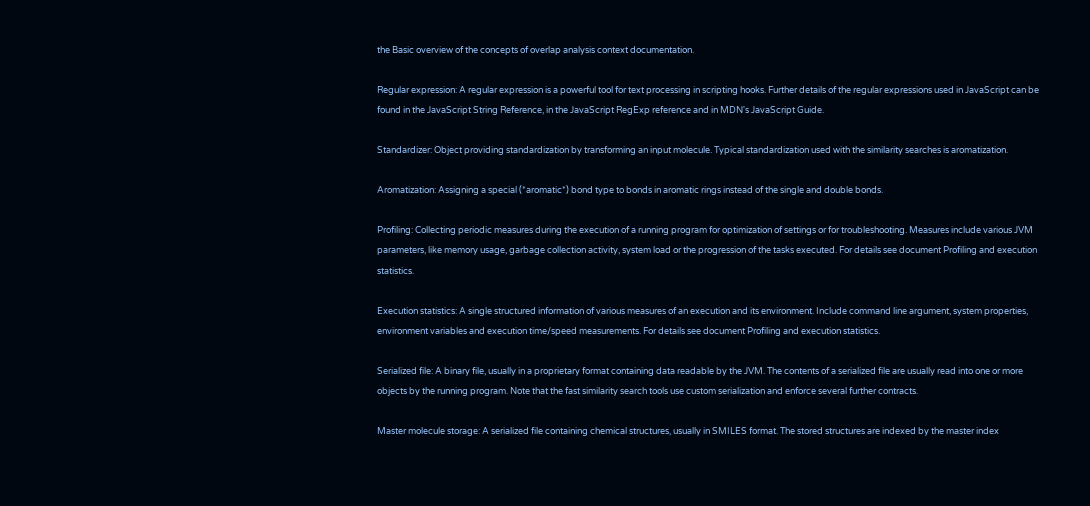the Basic overview of the concepts of overlap analysis context documentation.

Regular expression: A regular expression is a powerful tool for text processing in scripting hooks. Further details of the regular expressions used in JavaScript can be found in the JavaScript String Reference, in the JavaScript RegExp reference and in MDN's JavaScript Guide.

Standardizer: Object providing standardization by transforming an input molecule. Typical standardization used with the similarity searches is aromatization.

Aromatization: Assigning a special (*aromatic*) bond type to bonds in aromatic rings instead of the single and double bonds.

Profiling: Collecting periodic measures during the execution of a running program for optimization of settings or for troubleshooting. Measures include various JVM parameters, like memory usage, garbage collection activity, system load or the progression of the tasks executed. For details see document Profiling and execution statistics.

Execution statistics: A single structured information of various measures of an execution and its environment. Include command line argument, system properties, environment variables and execution time/speed measurements. For details see document Profiling and execution statistics.

Serialized file: A binary file, usually in a proprietary format containing data readable by the JVM. The contents of a serialized file are usually read into one or more objects by the running program. Note that the fast similarity search tools use custom serialization and enforce several further contracts.

Master molecule storage: A serialized file containing chemical structures, usually in SMILES format. The stored structures are indexed by the master index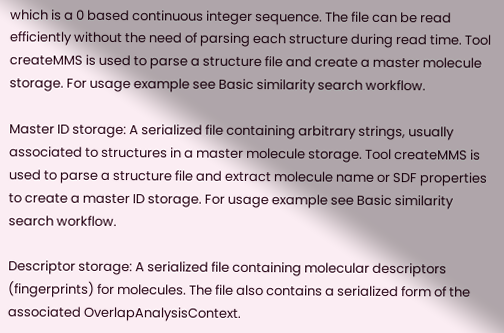which is a 0 based continuous integer sequence. The file can be read efficiently without the need of parsing each structure during read time. Tool createMMS is used to parse a structure file and create a master molecule storage. For usage example see Basic similarity search workflow.

Master ID storage: A serialized file containing arbitrary strings, usually associated to structures in a master molecule storage. Tool createMMS is used to parse a structure file and extract molecule name or SDF properties to create a master ID storage. For usage example see Basic similarity search workflow.

Descriptor storage: A serialized file containing molecular descriptors (fingerprints) for molecules. The file also contains a serialized form of the associated OverlapAnalysisContext.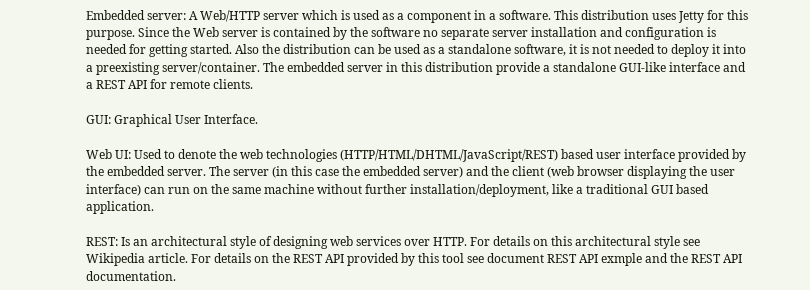Embedded server: A Web/HTTP server which is used as a component in a software. This distribution uses Jetty for this purpose. Since the Web server is contained by the software no separate server installation and configuration is needed for getting started. Also the distribution can be used as a standalone software, it is not needed to deploy it into a preexisting server/container. The embedded server in this distribution provide a standalone GUI-like interface and a REST API for remote clients.

GUI: Graphical User Interface.

Web UI: Used to denote the web technologies (HTTP/HTML/DHTML/JavaScript/REST) based user interface provided by the embedded server. The server (in this case the embedded server) and the client (web browser displaying the user interface) can run on the same machine without further installation/deployment, like a traditional GUI based application.

REST: Is an architectural style of designing web services over HTTP. For details on this architectural style see Wikipedia article. For details on the REST API provided by this tool see document REST API exmple and the REST API documentation.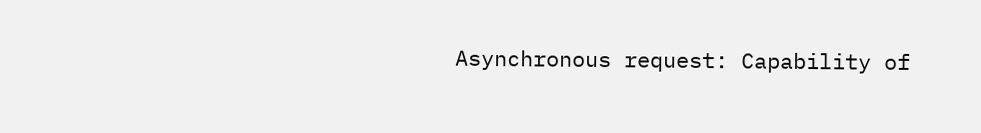Asynchronous request: Capability of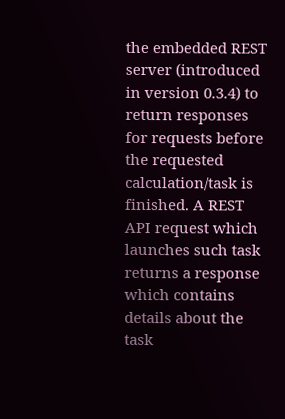the embedded REST server (introduced in version 0.3.4) to return responses for requests before the requested calculation/task is finished. A REST API request which launches such task returns a response which contains details about the task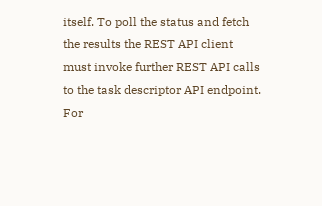itself. To poll the status and fetch the results the REST API client must invoke further REST API calls to the task descriptor API endpoint. For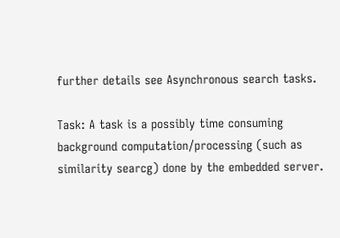further details see Asynchronous search tasks.

Task: A task is a possibly time consuming background computation/processing (such as similarity searcg) done by the embedded server.